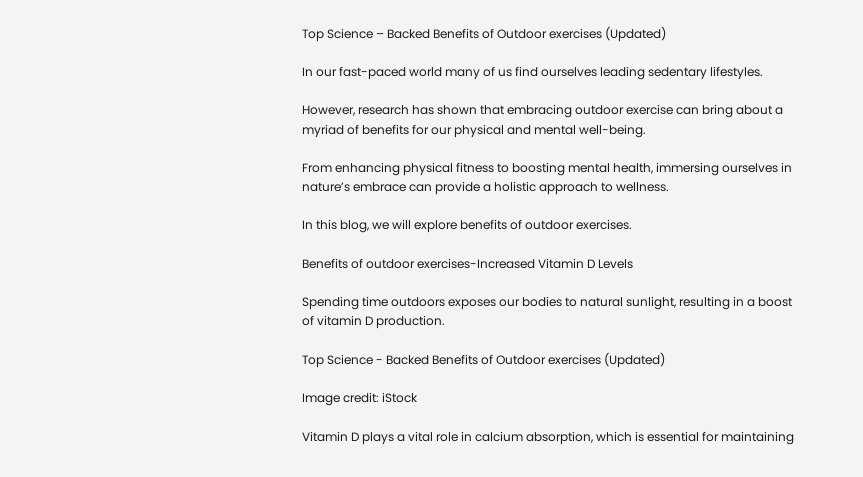Top Science – Backed Benefits of Outdoor exercises (Updated)

In our fast-paced world many of us find ourselves leading sedentary lifestyles.

However, research has shown that embracing outdoor exercise can bring about a myriad of benefits for our physical and mental well-being.

From enhancing physical fitness to boosting mental health, immersing ourselves in nature’s embrace can provide a holistic approach to wellness.

In this blog, we will explore benefits of outdoor exercises.

Benefits of outdoor exercises-Increased Vitamin D Levels

Spending time outdoors exposes our bodies to natural sunlight, resulting in a boost of vitamin D production.

Top Science - Backed Benefits of Outdoor exercises (Updated)

Image credit: iStock

Vitamin D plays a vital role in calcium absorption, which is essential for maintaining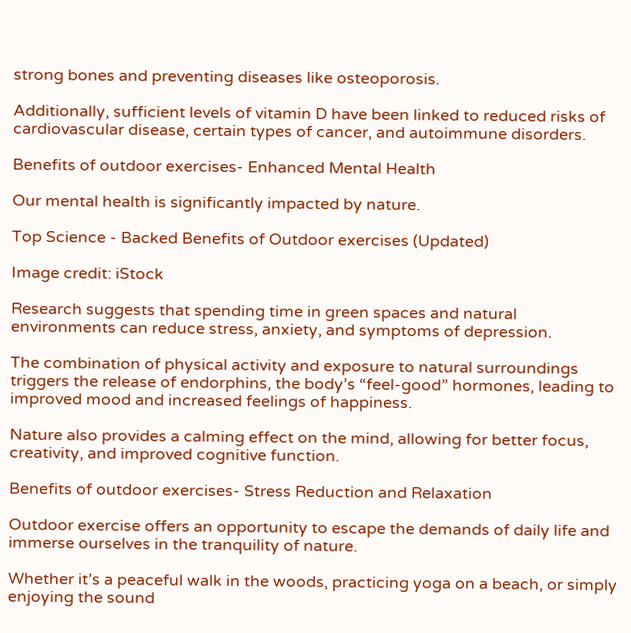strong bones and preventing diseases like osteoporosis.

Additionally, sufficient levels of vitamin D have been linked to reduced risks of cardiovascular disease, certain types of cancer, and autoimmune disorders.

Benefits of outdoor exercises- Enhanced Mental Health

Our mental health is significantly impacted by nature.

Top Science - Backed Benefits of Outdoor exercises (Updated)

Image credit: iStock

Research suggests that spending time in green spaces and natural environments can reduce stress, anxiety, and symptoms of depression.

The combination of physical activity and exposure to natural surroundings triggers the release of endorphins, the body’s “feel-good” hormones, leading to improved mood and increased feelings of happiness.

Nature also provides a calming effect on the mind, allowing for better focus, creativity, and improved cognitive function.

Benefits of outdoor exercises- Stress Reduction and Relaxation

Outdoor exercise offers an opportunity to escape the demands of daily life and immerse ourselves in the tranquility of nature.

Whether it’s a peaceful walk in the woods, practicing yoga on a beach, or simply enjoying the sound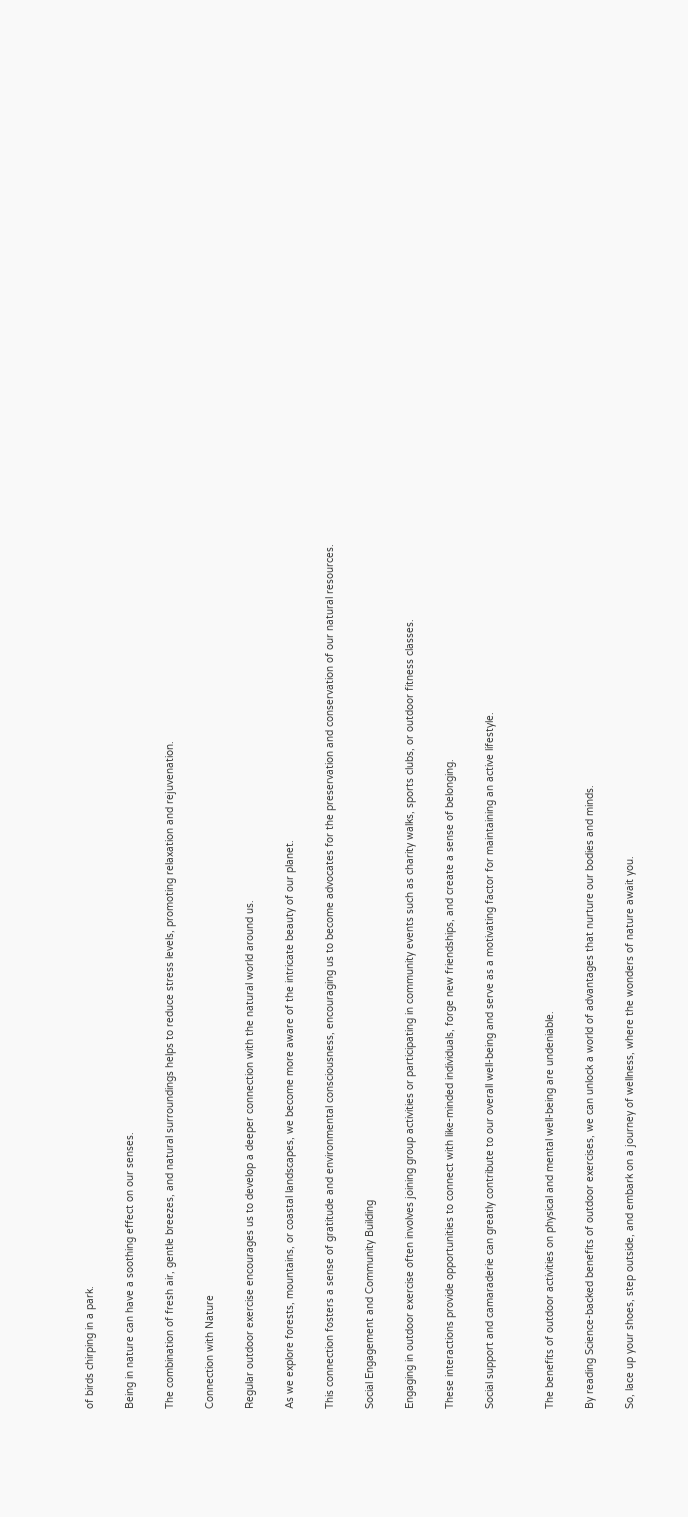of birds chirping in a park.

Being in nature can have a soothing effect on our senses.

The combination of fresh air, gentle breezes, and natural surroundings helps to reduce stress levels, promoting relaxation and rejuvenation.

Connection with Nature

Regular outdoor exercise encourages us to develop a deeper connection with the natural world around us.

As we explore forests, mountains, or coastal landscapes, we become more aware of the intricate beauty of our planet.

This connection fosters a sense of gratitude and environmental consciousness, encouraging us to become advocates for the preservation and conservation of our natural resources.

Social Engagement and Community Building

Engaging in outdoor exercise often involves joining group activities or participating in community events such as charity walks, sports clubs, or outdoor fitness classes.

These interactions provide opportunities to connect with like-minded individuals, forge new friendships, and create a sense of belonging.

Social support and camaraderie can greatly contribute to our overall well-being and serve as a motivating factor for maintaining an active lifestyle.


The benefits of outdoor activities on physical and mental well-being are undeniable.

By reading Science-backed benefits of outdoor exercises, we can unlock a world of advantages that nurture our bodies and minds.

So, lace up your shoes, step outside, and embark on a journey of wellness, where the wonders of nature await you.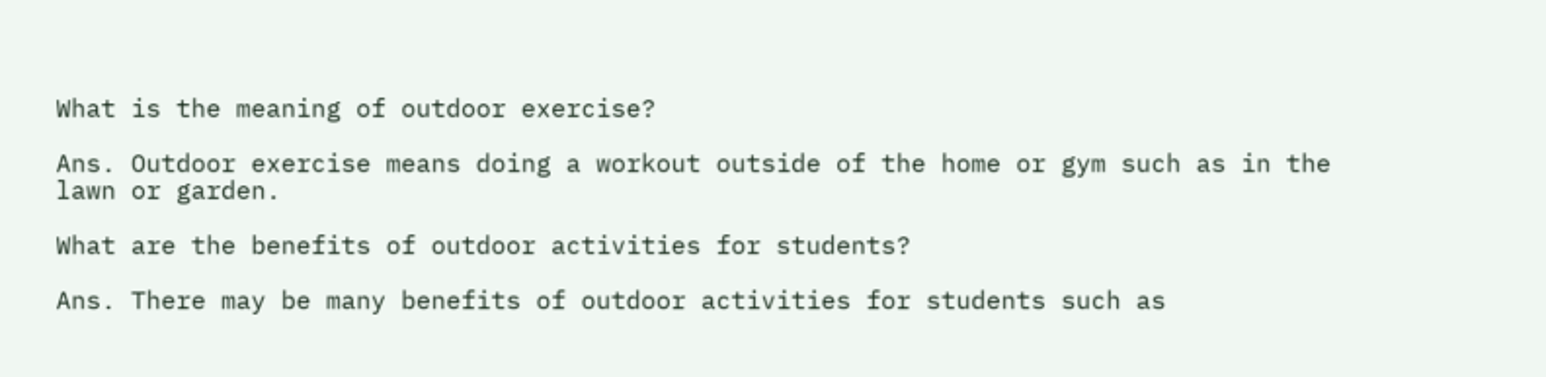What is the meaning of outdoor exercise?

Ans. Outdoor exercise means doing a workout outside of the home or gym such as in the lawn or garden.

What are the benefits of outdoor activities for students?

Ans. There may be many benefits of outdoor activities for students such as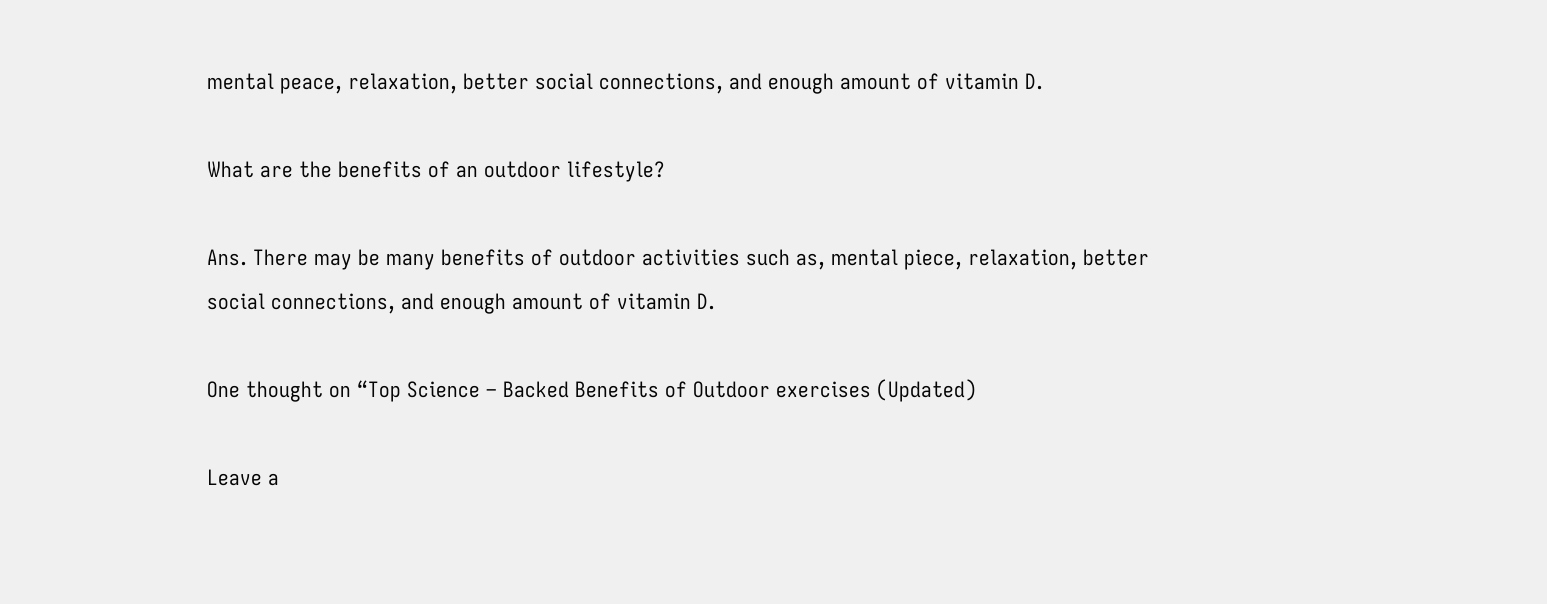mental peace, relaxation, better social connections, and enough amount of vitamin D.

What are the benefits of an outdoor lifestyle?

Ans. There may be many benefits of outdoor activities such as, mental piece, relaxation, better social connections, and enough amount of vitamin D.

One thought on “Top Science – Backed Benefits of Outdoor exercises (Updated)

Leave a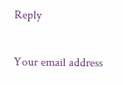Reply

Your email address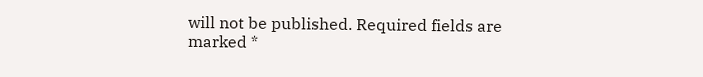will not be published. Required fields are marked *